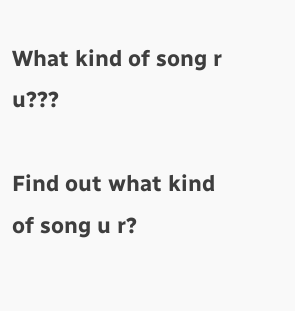What kind of song r u???

Find out what kind of song u r?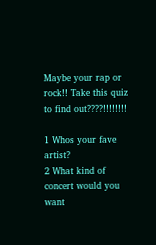Maybe your rap or rock!! Take this quiz to find out????!!!!!!!!

1 Whos your fave artist?
2 What kind of concert would you want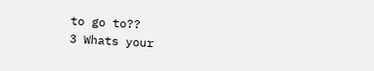to go to??
3 Whats your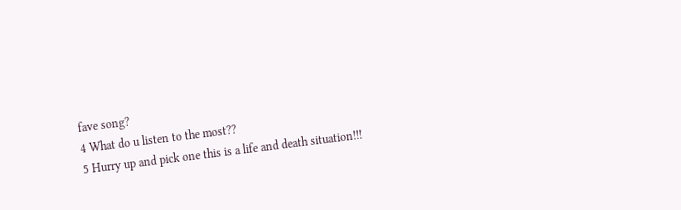fave song?
4 What do u listen to the most??
5 Hurry up and pick one this is a life and death situation!!!